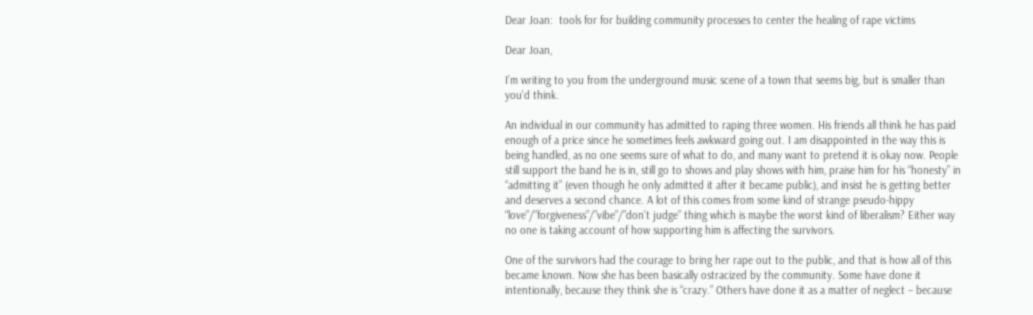Dear Joan:  tools for for building community processes to center the healing of rape victims

Dear Joan,

I’m writing to you from the underground music scene of a town that seems big, but is smaller than you’d think.

An individual in our community has admitted to raping three women. His friends all think he has paid enough of a price since he sometimes feels awkward going out. I am disappointed in the way this is being handled, as no one seems sure of what to do, and many want to pretend it is okay now. People still support the band he is in, still go to shows and play shows with him, praise him for his “honesty” in “admitting it” (even though he only admitted it after it became public), and insist he is getting better and deserves a second chance. A lot of this comes from some kind of strange pseudo-hippy “love”/”forgiveness”/”vibe”/”don’t judge” thing which is maybe the worst kind of liberalism? Either way no one is taking account of how supporting him is affecting the survivors.

One of the survivors had the courage to bring her rape out to the public, and that is how all of this became known. Now she has been basically ostracized by the community. Some have done it intentionally, because they think she is “crazy.” Others have done it as a matter of neglect – because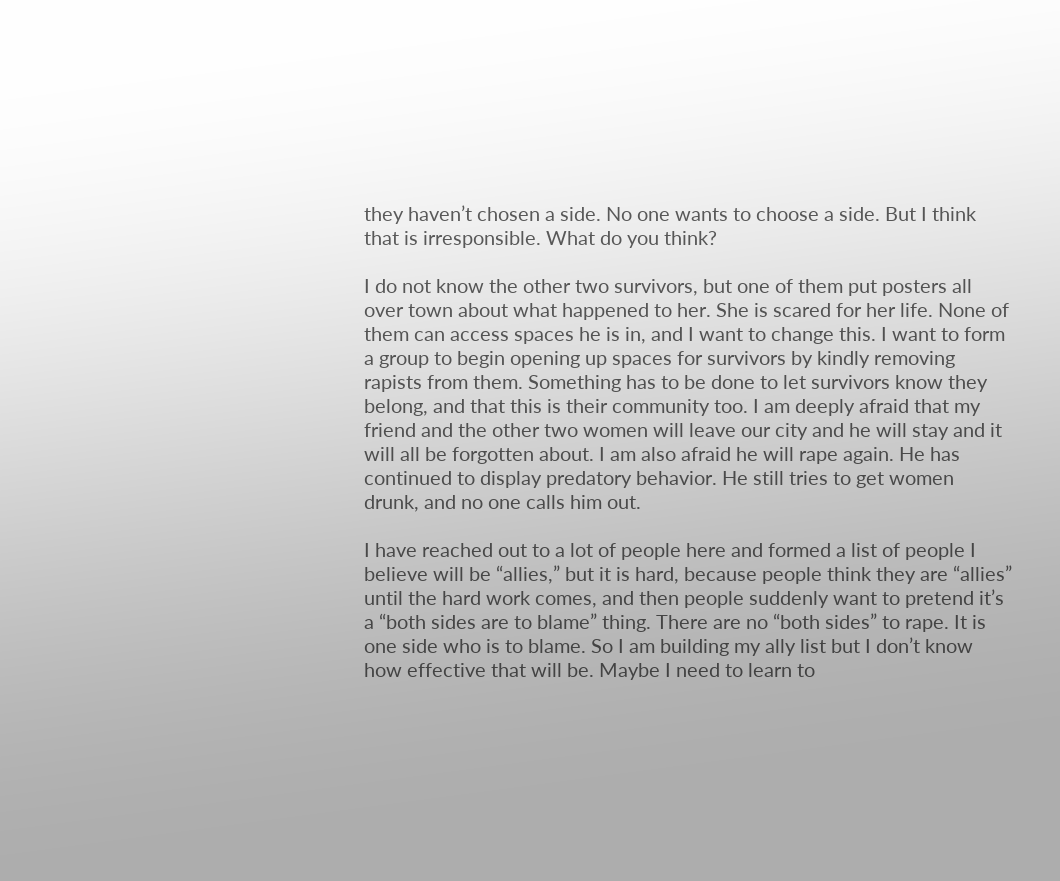they haven’t chosen a side. No one wants to choose a side. But I think that is irresponsible. What do you think?

I do not know the other two survivors, but one of them put posters all over town about what happened to her. She is scared for her life. None of them can access spaces he is in, and I want to change this. I want to form a group to begin opening up spaces for survivors by kindly removing rapists from them. Something has to be done to let survivors know they belong, and that this is their community too. I am deeply afraid that my friend and the other two women will leave our city and he will stay and it will all be forgotten about. I am also afraid he will rape again. He has continued to display predatory behavior. He still tries to get women drunk, and no one calls him out.

I have reached out to a lot of people here and formed a list of people I believe will be “allies,” but it is hard, because people think they are “allies” until the hard work comes, and then people suddenly want to pretend it’s a “both sides are to blame” thing. There are no “both sides” to rape. It is one side who is to blame. So I am building my ally list but I don’t know how effective that will be. Maybe I need to learn to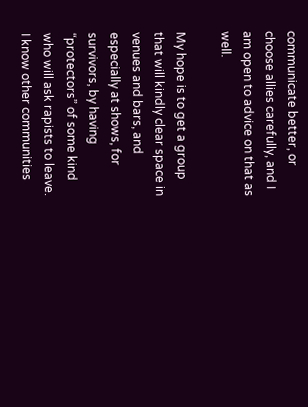communicate better, or choose allies carefully, and I am open to advice on that as well.

My hope is to get a group that will kindly clear space in venues and bars, and especially at shows, for survivors, by having “protectors” of some kind who will ask rapists to leave. I know other communities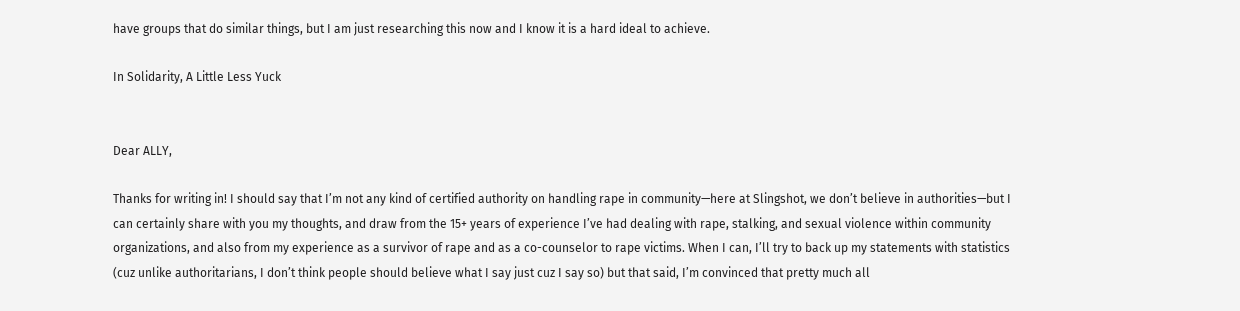have groups that do similar things, but I am just researching this now and I know it is a hard ideal to achieve.

In Solidarity, A Little Less Yuck


Dear ALLY,

Thanks for writing in! I should say that I’m not any kind of certified authority on handling rape in community—here at Slingshot, we don’t believe in authorities—but I can certainly share with you my thoughts, and draw from the 15+ years of experience I’ve had dealing with rape, stalking, and sexual violence within community organizations, and also from my experience as a survivor of rape and as a co-counselor to rape victims. When I can, I’ll try to back up my statements with statistics (cuz unlike authoritarians, I don’t think people should believe what I say just cuz I say so) but that said, I’m convinced that pretty much all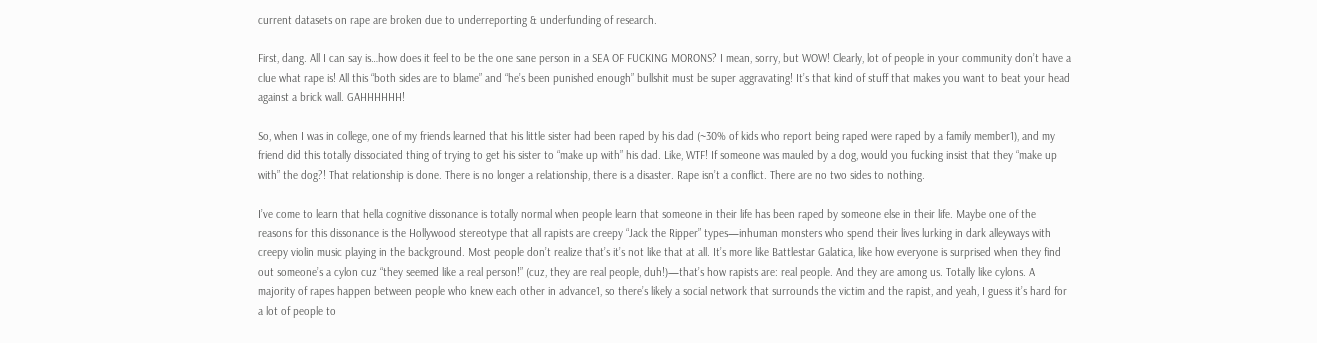current datasets on rape are broken due to underreporting & underfunding of research.

First, dang. All I can say is…how does it feel to be the one sane person in a SEA OF FUCKING MORONS? I mean, sorry, but WOW! Clearly, lot of people in your community don’t have a clue what rape is! All this “both sides are to blame” and “he’s been punished enough” bullshit must be super aggravating! It’s that kind of stuff that makes you want to beat your head against a brick wall. GAHHHHHH!

So, when I was in college, one of my friends learned that his little sister had been raped by his dad (~30% of kids who report being raped were raped by a family member1), and my friend did this totally dissociated thing of trying to get his sister to “make up with” his dad. Like, WTF! If someone was mauled by a dog, would you fucking insist that they “make up with” the dog?! That relationship is done. There is no longer a relationship, there is a disaster. Rape isn’t a conflict. There are no two sides to nothing.

I’ve come to learn that hella cognitive dissonance is totally normal when people learn that someone in their life has been raped by someone else in their life. Maybe one of the reasons for this dissonance is the Hollywood stereotype that all rapists are creepy “Jack the Ripper” types—inhuman monsters who spend their lives lurking in dark alleyways with creepy violin music playing in the background. Most people don’t realize that’s it’s not like that at all. It’s more like Battlestar Galatica, like how everyone is surprised when they find out someone’s a cylon cuz “they seemed like a real person!” (cuz, they are real people, duh!)—that’s how rapists are: real people. And they are among us. Totally like cylons. A majority of rapes happen between people who knew each other in advance1, so there’s likely a social network that surrounds the victim and the rapist, and yeah, I guess it’s hard for a lot of people to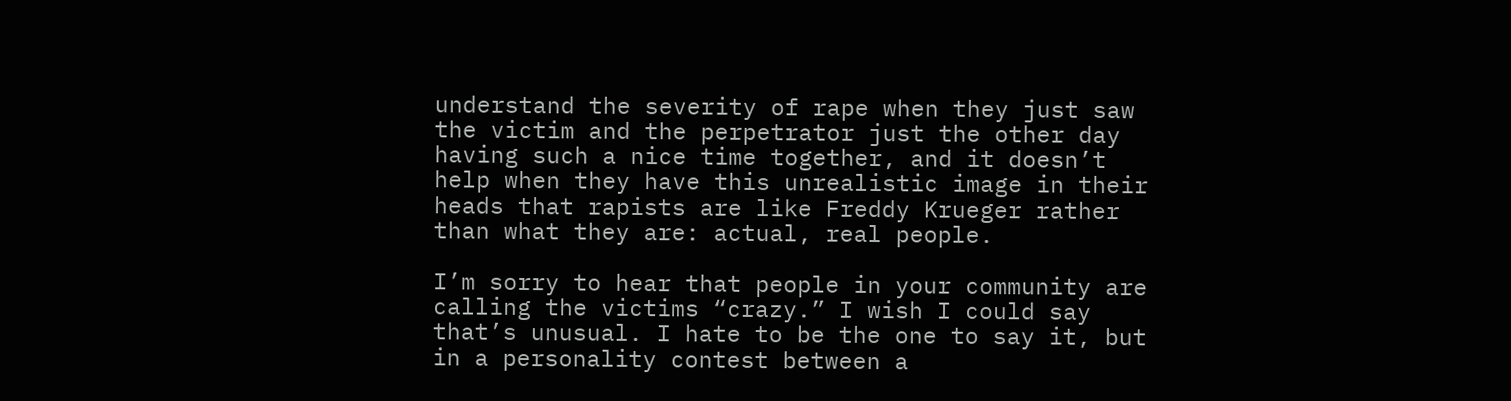understand the severity of rape when they just saw the victim and the perpetrator just the other day having such a nice time together, and it doesn’t help when they have this unrealistic image in their heads that rapists are like Freddy Krueger rather than what they are: actual, real people.

I’m sorry to hear that people in your community are calling the victims “crazy.” I wish I could say that’s unusual. I hate to be the one to say it, but in a personality contest between a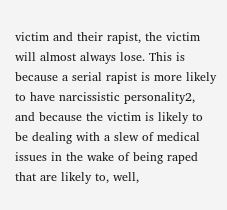victim and their rapist, the victim will almost always lose. This is because a serial rapist is more likely to have narcissistic personality2, and because the victim is likely to be dealing with a slew of medical issues in the wake of being raped that are likely to, well,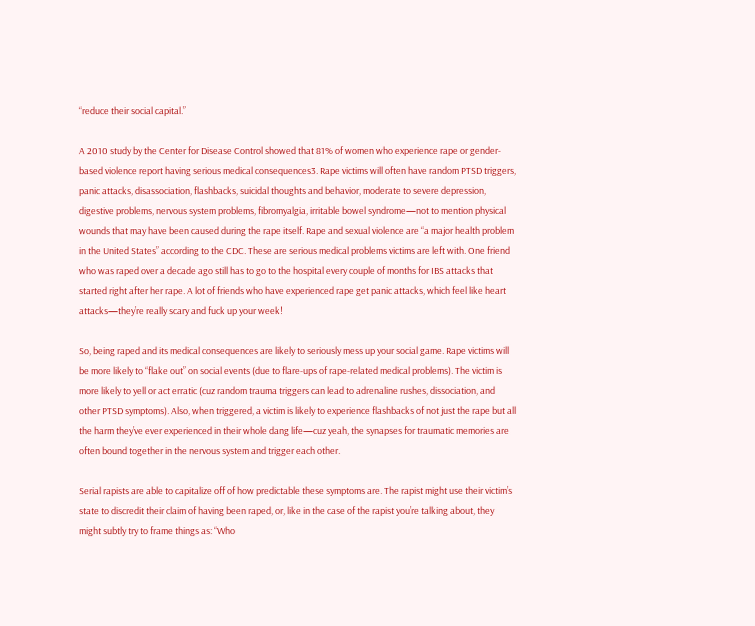“reduce their social capital.”

A 2010 study by the Center for Disease Control showed that 81% of women who experience rape or gender-based violence report having serious medical consequences3. Rape victims will often have random PTSD triggers, panic attacks, disassociation, flashbacks, suicidal thoughts and behavior, moderate to severe depression, digestive problems, nervous system problems, fibromyalgia, irritable bowel syndrome—not to mention physical wounds that may have been caused during the rape itself. Rape and sexual violence are “a major health problem in the United States” according to the CDC. These are serious medical problems victims are left with. One friend who was raped over a decade ago still has to go to the hospital every couple of months for IBS attacks that started right after her rape. A lot of friends who have experienced rape get panic attacks, which feel like heart attacks—they’re really scary and fuck up your week!

So, being raped and its medical consequences are likely to seriously mess up your social game. Rape victims will be more likely to “flake out” on social events (due to flare-ups of rape-related medical problems). The victim is more likely to yell or act erratic (cuz random trauma triggers can lead to adrenaline rushes, dissociation, and other PTSD symptoms). Also, when triggered, a victim is likely to experience flashbacks of not just the rape but all the harm they’ve ever experienced in their whole dang life—cuz yeah, the synapses for traumatic memories are often bound together in the nervous system and trigger each other.

Serial rapists are able to capitalize off of how predictable these symptoms are. The rapist might use their victim’s state to discredit their claim of having been raped, or, like in the case of the rapist you’re talking about, they might subtly try to frame things as: “Who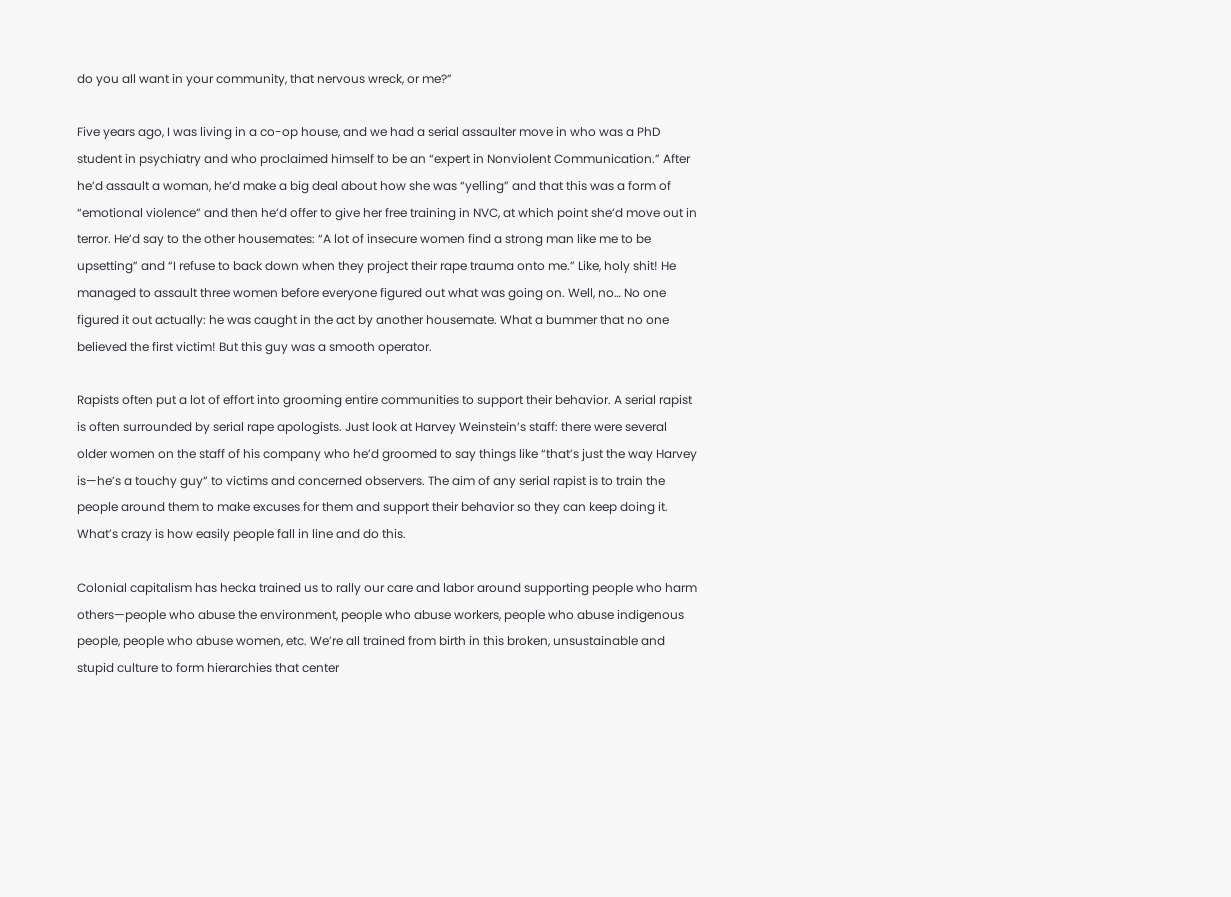do you all want in your community, that nervous wreck, or me?”

Five years ago, I was living in a co-op house, and we had a serial assaulter move in who was a PhD student in psychiatry and who proclaimed himself to be an “expert in Nonviolent Communication.” After he’d assault a woman, he’d make a big deal about how she was “yelling” and that this was a form of “emotional violence” and then he’d offer to give her free training in NVC, at which point she’d move out in terror. He’d say to the other housemates: “A lot of insecure women find a strong man like me to be upsetting” and “I refuse to back down when they project their rape trauma onto me.” Like, holy shit! He managed to assault three women before everyone figured out what was going on. Well, no… No one figured it out actually: he was caught in the act by another housemate. What a bummer that no one believed the first victim! But this guy was a smooth operator.

Rapists often put a lot of effort into grooming entire communities to support their behavior. A serial rapist is often surrounded by serial rape apologists. Just look at Harvey Weinstein’s staff: there were several older women on the staff of his company who he’d groomed to say things like “that’s just the way Harvey is—he’s a touchy guy” to victims and concerned observers. The aim of any serial rapist is to train the people around them to make excuses for them and support their behavior so they can keep doing it. What’s crazy is how easily people fall in line and do this.

Colonial capitalism has hecka trained us to rally our care and labor around supporting people who harm others—people who abuse the environment, people who abuse workers, people who abuse indigenous people, people who abuse women, etc. We’re all trained from birth in this broken, unsustainable and stupid culture to form hierarchies that center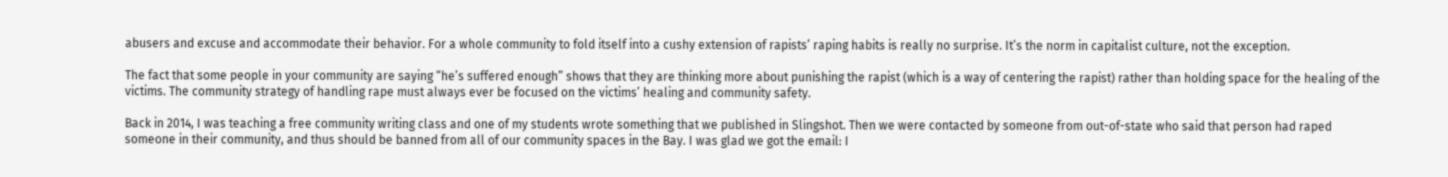abusers and excuse and accommodate their behavior. For a whole community to fold itself into a cushy extension of rapists’ raping habits is really no surprise. It’s the norm in capitalist culture, not the exception.

The fact that some people in your community are saying “he’s suffered enough” shows that they are thinking more about punishing the rapist (which is a way of centering the rapist) rather than holding space for the healing of the victims. The community strategy of handling rape must always ever be focused on the victims’ healing and community safety.

Back in 2014, I was teaching a free community writing class and one of my students wrote something that we published in Slingshot. Then we were contacted by someone from out-of-state who said that person had raped someone in their community, and thus should be banned from all of our community spaces in the Bay. I was glad we got the email: I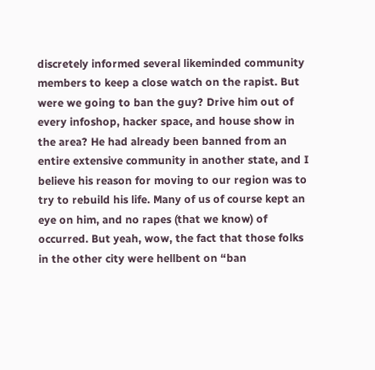discretely informed several likeminded community members to keep a close watch on the rapist. But were we going to ban the guy? Drive him out of every infoshop, hacker space, and house show in the area? He had already been banned from an entire extensive community in another state, and I believe his reason for moving to our region was to try to rebuild his life. Many of us of course kept an eye on him, and no rapes (that we know) of occurred. But yeah, wow, the fact that those folks in the other city were hellbent on “ban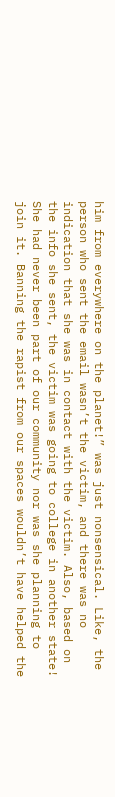him from everywhere on the planet!” was just nonsensical. Like, the person who sent the email wasn’t the victim, and there was no indication that she was in contact with the victim. Also, based on the info she sent, the victim was going to college in another state! She had never been part of our community nor was she planning to join it. Banning the rapist from our spaces wouldn’t have helped the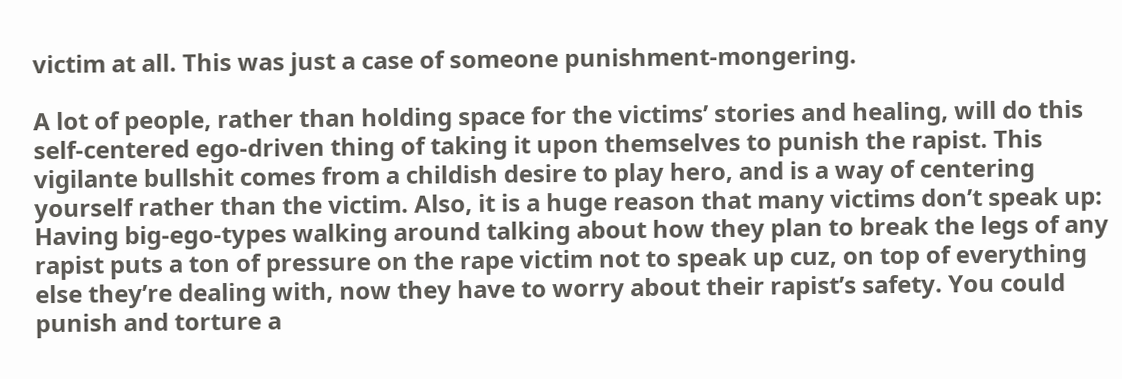victim at all. This was just a case of someone punishment-mongering.

A lot of people, rather than holding space for the victims’ stories and healing, will do this self-centered ego-driven thing of taking it upon themselves to punish the rapist. This vigilante bullshit comes from a childish desire to play hero, and is a way of centering yourself rather than the victim. Also, it is a huge reason that many victims don’t speak up: Having big-ego-types walking around talking about how they plan to break the legs of any rapist puts a ton of pressure on the rape victim not to speak up cuz, on top of everything else they’re dealing with, now they have to worry about their rapist’s safety. You could punish and torture a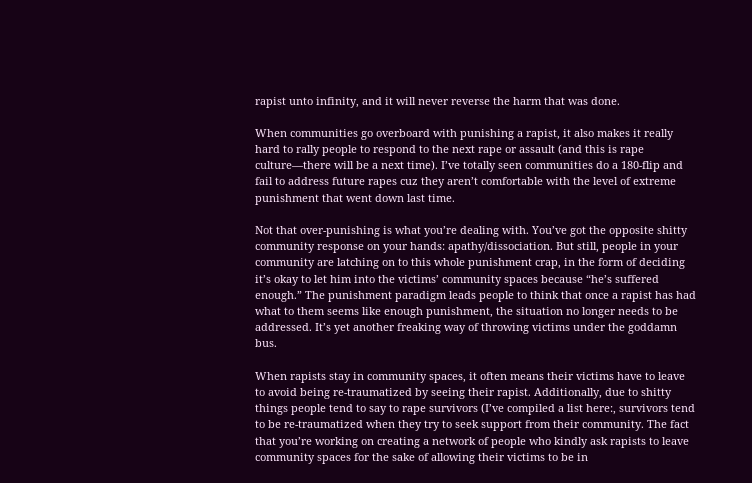rapist unto infinity, and it will never reverse the harm that was done.

When communities go overboard with punishing a rapist, it also makes it really hard to rally people to respond to the next rape or assault (and this is rape culture—there will be a next time). I’ve totally seen communities do a 180-flip and fail to address future rapes cuz they aren’t comfortable with the level of extreme punishment that went down last time.

Not that over-punishing is what you’re dealing with. You’ve got the opposite shitty community response on your hands: apathy/dissociation. But still, people in your community are latching on to this whole punishment crap, in the form of deciding it’s okay to let him into the victims’ community spaces because “he’s suffered enough.” The punishment paradigm leads people to think that once a rapist has had what to them seems like enough punishment, the situation no longer needs to be addressed. It’s yet another freaking way of throwing victims under the goddamn bus.

When rapists stay in community spaces, it often means their victims have to leave to avoid being re-traumatized by seeing their rapist. Additionally, due to shitty things people tend to say to rape survivors (I’ve compiled a list here:, survivors tend to be re-traumatized when they try to seek support from their community. The fact that you’re working on creating a network of people who kindly ask rapists to leave community spaces for the sake of allowing their victims to be in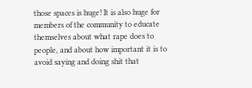those spaces is huge! It is also huge for members of the community to educate themselves about what rape does to people, and about how important it is to avoid saying and doing shit that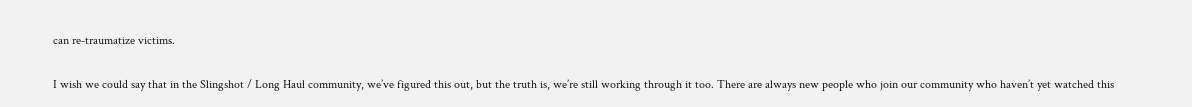can re-traumatize victims.

I wish we could say that in the Slingshot / Long Haul community, we’ve figured this out, but the truth is, we’re still working through it too. There are always new people who join our community who haven’t yet watched this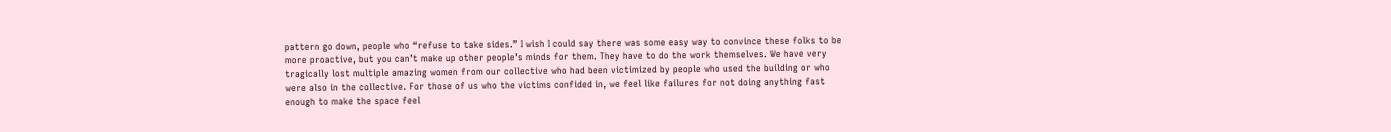pattern go down, people who “refuse to take sides.” I wish I could say there was some easy way to convince these folks to be more proactive, but you can’t make up other people’s minds for them. They have to do the work themselves. We have very tragically lost multiple amazing women from our collective who had been victimized by people who used the building or who were also in the collective. For those of us who the victims confided in, we feel like failures for not doing anything fast enough to make the space feel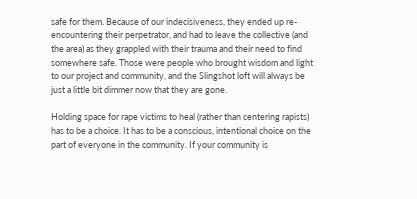safe for them. Because of our indecisiveness, they ended up re-encountering their perpetrator, and had to leave the collective (and the area) as they grappled with their trauma and their need to find somewhere safe. Those were people who brought wisdom and light to our project and community, and the Slingshot loft will always be just a little bit dimmer now that they are gone.

Holding space for rape victims to heal (rather than centering rapists) has to be a choice. It has to be a conscious, intentional choice on the part of everyone in the community. If your community is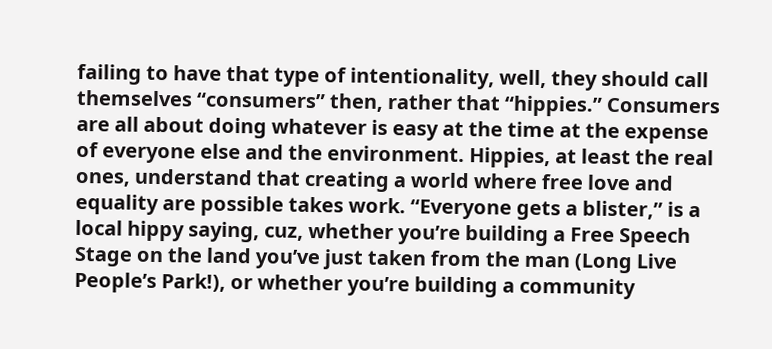failing to have that type of intentionality, well, they should call themselves “consumers” then, rather that “hippies.” Consumers are all about doing whatever is easy at the time at the expense of everyone else and the environment. Hippies, at least the real ones, understand that creating a world where free love and equality are possible takes work. “Everyone gets a blister,” is a local hippy saying, cuz, whether you’re building a Free Speech Stage on the land you’ve just taken from the man (Long Live People’s Park!), or whether you’re building a community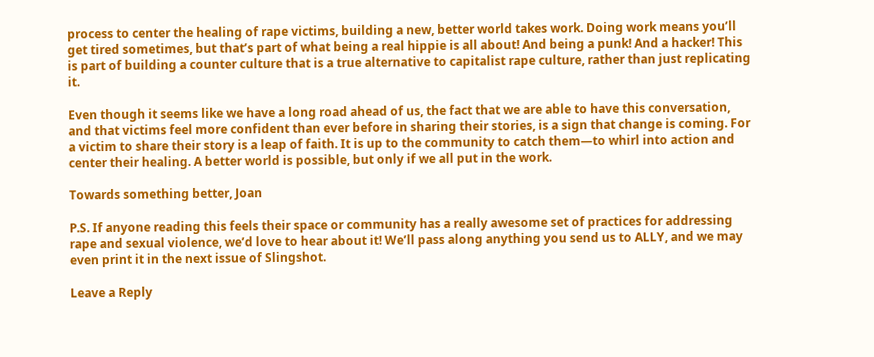process to center the healing of rape victims, building a new, better world takes work. Doing work means you’ll get tired sometimes, but that’s part of what being a real hippie is all about! And being a punk! And a hacker! This is part of building a counter culture that is a true alternative to capitalist rape culture, rather than just replicating it.

Even though it seems like we have a long road ahead of us, the fact that we are able to have this conversation, and that victims feel more confident than ever before in sharing their stories, is a sign that change is coming. For a victim to share their story is a leap of faith. It is up to the community to catch them—to whirl into action and center their healing. A better world is possible, but only if we all put in the work.

Towards something better, Joan

P.S. If anyone reading this feels their space or community has a really awesome set of practices for addressing rape and sexual violence, we’d love to hear about it! We’ll pass along anything you send us to ALLY, and we may even print it in the next issue of Slingshot.

Leave a Reply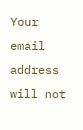Your email address will not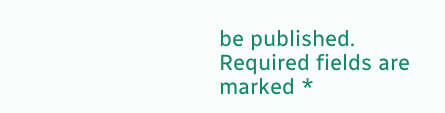be published. Required fields are marked *